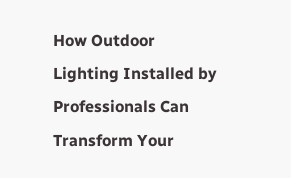How Outdoor Lighting Installed by Professionals Can Transform Your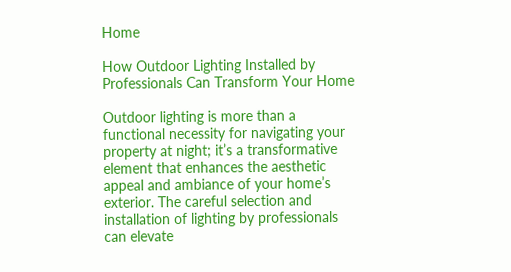Home

How Outdoor Lighting Installed by Professionals Can Transform Your Home

Outdoor lighting is more than a functional necessity for navigating your property at night; it’s a transformative element that enhances the aesthetic appeal and ambiance of your home’s exterior. The careful selection and installation of lighting by professionals can elevate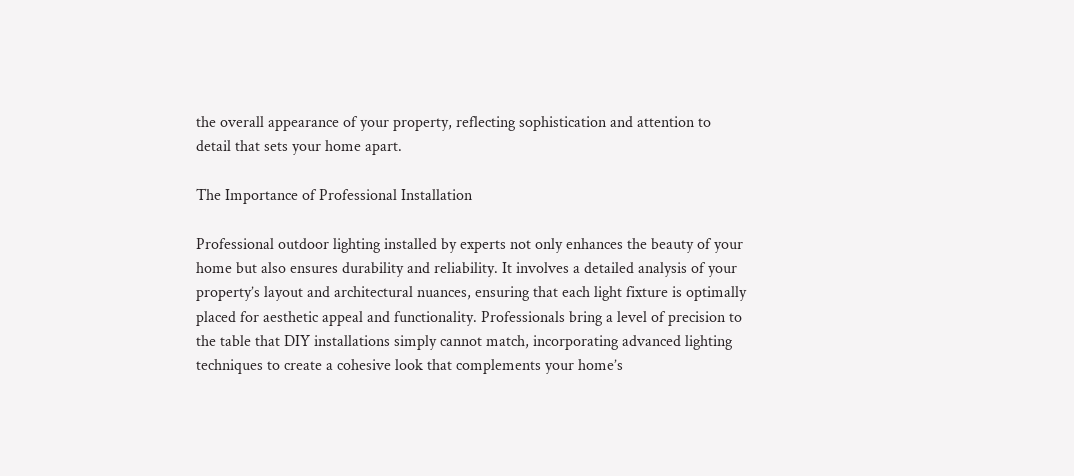the overall appearance of your property, reflecting sophistication and attention to detail that sets your home apart.

The Importance of Professional Installation

Professional outdoor lighting installed by experts not only enhances the beauty of your home but also ensures durability and reliability. It involves a detailed analysis of your property’s layout and architectural nuances, ensuring that each light fixture is optimally placed for aesthetic appeal and functionality. Professionals bring a level of precision to the table that DIY installations simply cannot match, incorporating advanced lighting techniques to create a cohesive look that complements your home’s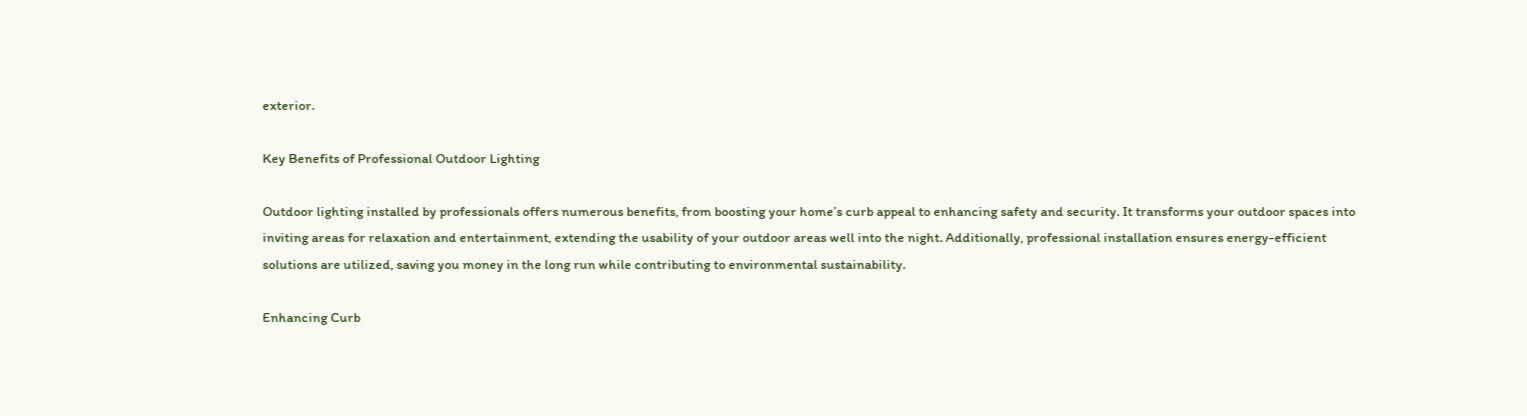exterior.

Key Benefits of Professional Outdoor Lighting

Outdoor lighting installed by professionals offers numerous benefits, from boosting your home’s curb appeal to enhancing safety and security. It transforms your outdoor spaces into inviting areas for relaxation and entertainment, extending the usability of your outdoor areas well into the night. Additionally, professional installation ensures energy-efficient solutions are utilized, saving you money in the long run while contributing to environmental sustainability.

Enhancing Curb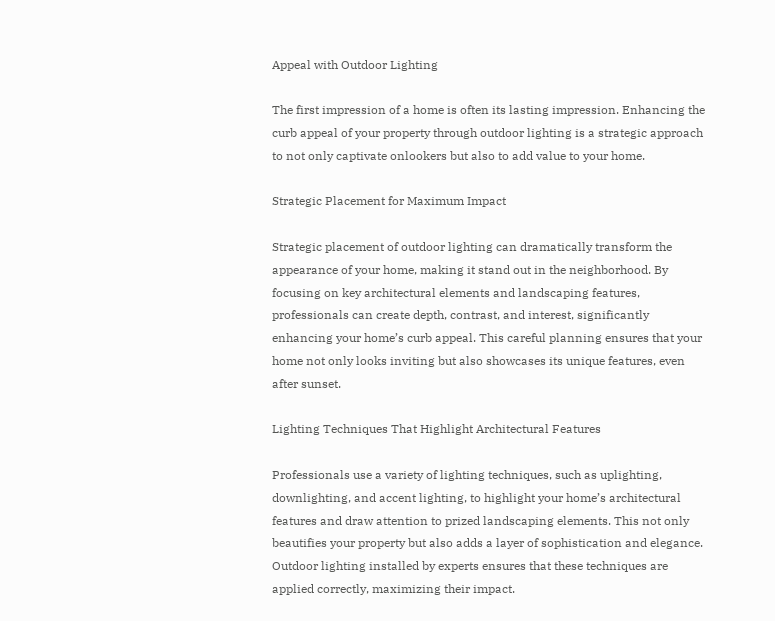Appeal with Outdoor Lighting

The first impression of a home is often its lasting impression. Enhancing the curb appeal of your property through outdoor lighting is a strategic approach to not only captivate onlookers but also to add value to your home.

Strategic Placement for Maximum Impact

Strategic placement of outdoor lighting can dramatically transform the appearance of your home, making it stand out in the neighborhood. By focusing on key architectural elements and landscaping features, professionals can create depth, contrast, and interest, significantly enhancing your home’s curb appeal. This careful planning ensures that your home not only looks inviting but also showcases its unique features, even after sunset.

Lighting Techniques That Highlight Architectural Features

Professionals use a variety of lighting techniques, such as uplighting, downlighting, and accent lighting, to highlight your home’s architectural features and draw attention to prized landscaping elements. This not only beautifies your property but also adds a layer of sophistication and elegance. Outdoor lighting installed by experts ensures that these techniques are applied correctly, maximizing their impact.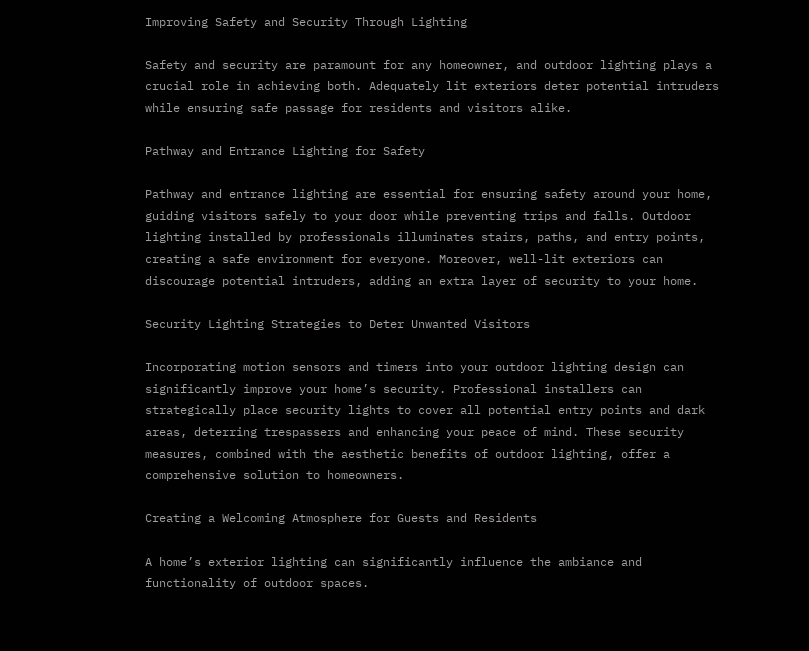Improving Safety and Security Through Lighting

Safety and security are paramount for any homeowner, and outdoor lighting plays a crucial role in achieving both. Adequately lit exteriors deter potential intruders while ensuring safe passage for residents and visitors alike.

Pathway and Entrance Lighting for Safety

Pathway and entrance lighting are essential for ensuring safety around your home, guiding visitors safely to your door while preventing trips and falls. Outdoor lighting installed by professionals illuminates stairs, paths, and entry points, creating a safe environment for everyone. Moreover, well-lit exteriors can discourage potential intruders, adding an extra layer of security to your home.

Security Lighting Strategies to Deter Unwanted Visitors

Incorporating motion sensors and timers into your outdoor lighting design can significantly improve your home’s security. Professional installers can strategically place security lights to cover all potential entry points and dark areas, deterring trespassers and enhancing your peace of mind. These security measures, combined with the aesthetic benefits of outdoor lighting, offer a comprehensive solution to homeowners.

Creating a Welcoming Atmosphere for Guests and Residents

A home’s exterior lighting can significantly influence the ambiance and functionality of outdoor spaces.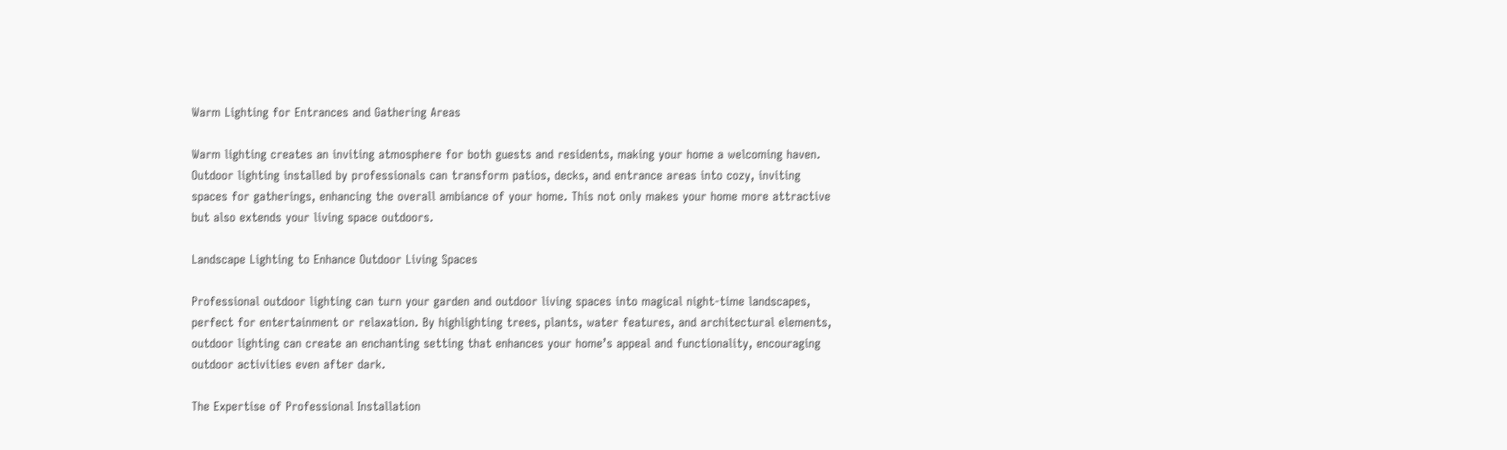Warm Lighting for Entrances and Gathering Areas

Warm lighting creates an inviting atmosphere for both guests and residents, making your home a welcoming haven. Outdoor lighting installed by professionals can transform patios, decks, and entrance areas into cozy, inviting spaces for gatherings, enhancing the overall ambiance of your home. This not only makes your home more attractive but also extends your living space outdoors.

Landscape Lighting to Enhance Outdoor Living Spaces

Professional outdoor lighting can turn your garden and outdoor living spaces into magical night-time landscapes, perfect for entertainment or relaxation. By highlighting trees, plants, water features, and architectural elements, outdoor lighting can create an enchanting setting that enhances your home’s appeal and functionality, encouraging outdoor activities even after dark.

The Expertise of Professional Installation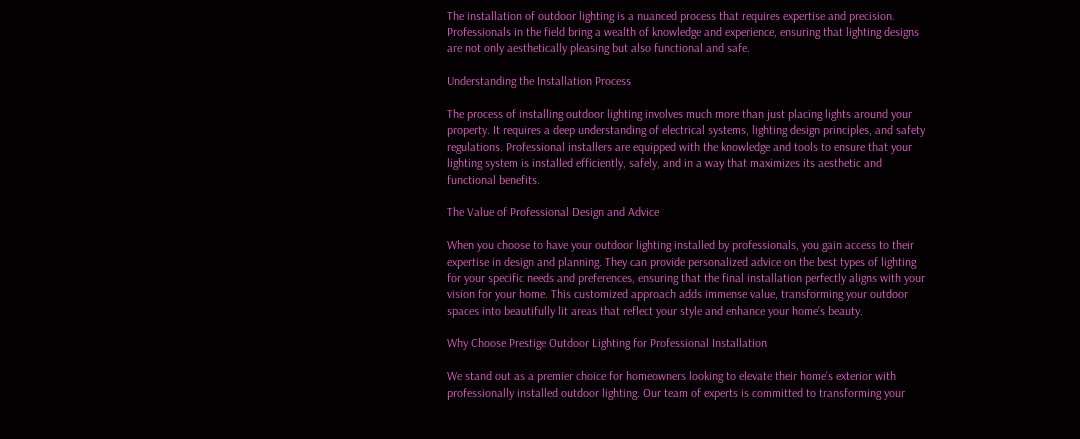The installation of outdoor lighting is a nuanced process that requires expertise and precision. Professionals in the field bring a wealth of knowledge and experience, ensuring that lighting designs are not only aesthetically pleasing but also functional and safe.

Understanding the Installation Process

The process of installing outdoor lighting involves much more than just placing lights around your property. It requires a deep understanding of electrical systems, lighting design principles, and safety regulations. Professional installers are equipped with the knowledge and tools to ensure that your lighting system is installed efficiently, safely, and in a way that maximizes its aesthetic and functional benefits.

The Value of Professional Design and Advice

When you choose to have your outdoor lighting installed by professionals, you gain access to their expertise in design and planning. They can provide personalized advice on the best types of lighting for your specific needs and preferences, ensuring that the final installation perfectly aligns with your vision for your home. This customized approach adds immense value, transforming your outdoor spaces into beautifully lit areas that reflect your style and enhance your home’s beauty.

Why Choose Prestige Outdoor Lighting for Professional Installation

We stand out as a premier choice for homeowners looking to elevate their home’s exterior with professionally installed outdoor lighting. Our team of experts is committed to transforming your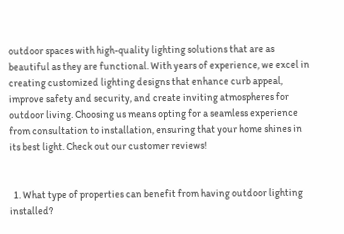outdoor spaces with high-quality lighting solutions that are as beautiful as they are functional. With years of experience, we excel in creating customized lighting designs that enhance curb appeal, improve safety and security, and create inviting atmospheres for outdoor living. Choosing us means opting for a seamless experience from consultation to installation, ensuring that your home shines in its best light. Check out our customer reviews!


  1. What type of properties can benefit from having outdoor lighting installed?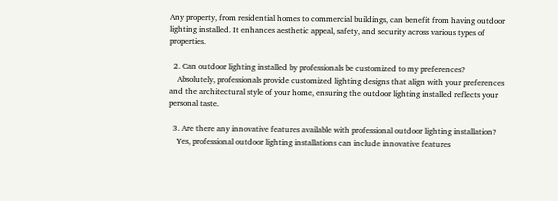Any property, from residential homes to commercial buildings, can benefit from having outdoor lighting installed. It enhances aesthetic appeal, safety, and security across various types of properties.

  2. Can outdoor lighting installed by professionals be customized to my preferences?
    Absolutely, professionals provide customized lighting designs that align with your preferences and the architectural style of your home, ensuring the outdoor lighting installed reflects your personal taste.

  3. Are there any innovative features available with professional outdoor lighting installation?
    Yes, professional outdoor lighting installations can include innovative features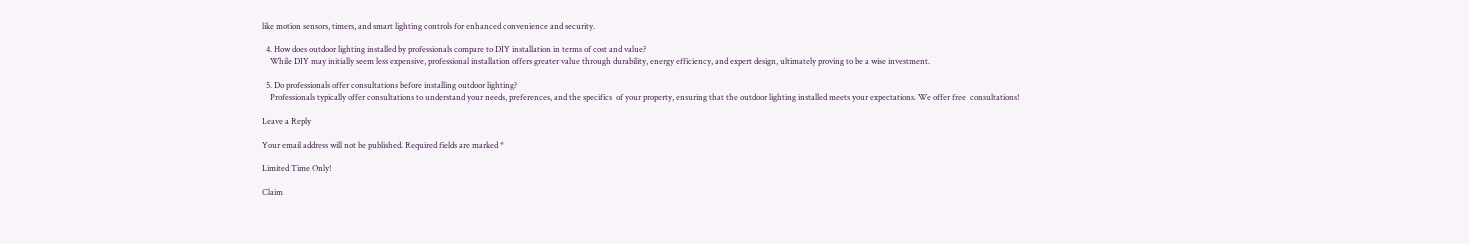like motion sensors, timers, and smart lighting controls for enhanced convenience and security.

  4. How does outdoor lighting installed by professionals compare to DIY installation in terms of cost and value?
    While DIY may initially seem less expensive, professional installation offers greater value through durability, energy efficiency, and expert design, ultimately proving to be a wise investment.

  5. Do professionals offer consultations before installing outdoor lighting?
    Professionals typically offer consultations to understand your needs, preferences, and the specifics  of your property, ensuring that the outdoor lighting installed meets your expectations. We offer free  consultations!

Leave a Reply

Your email address will not be published. Required fields are marked *

Limited Time Only!

Claim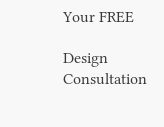Your FREE

Design Consultation